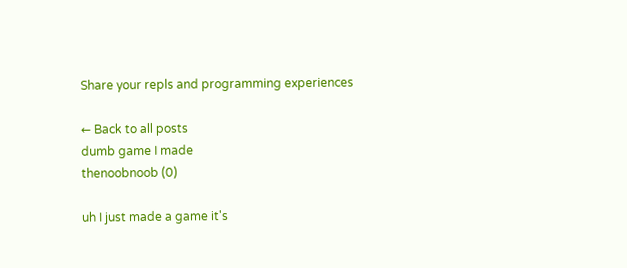Share your repls and programming experiences

← Back to all posts
dumb game I made
thenoobnoob (0)

uh I just made a game it's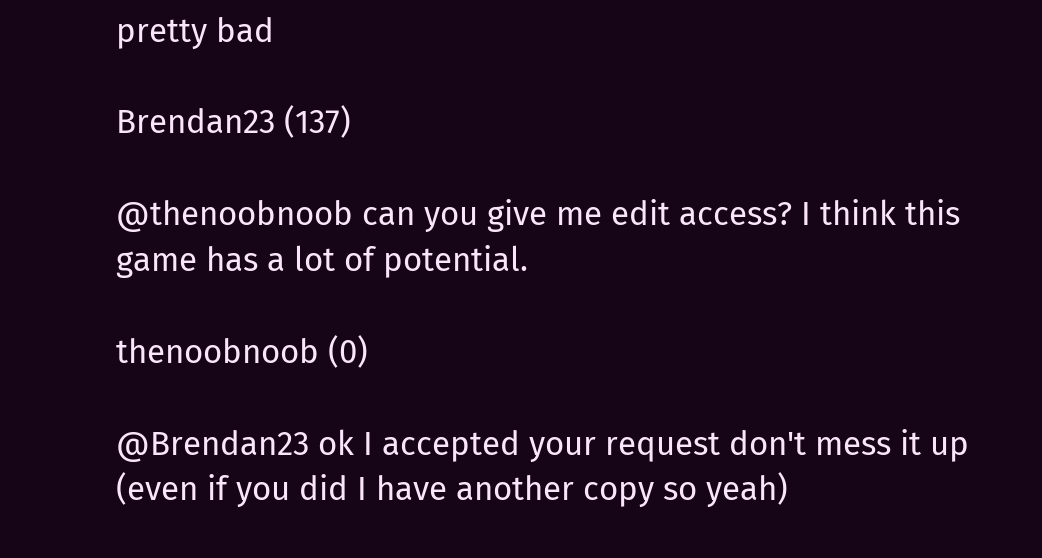pretty bad

Brendan23 (137)

@thenoobnoob can you give me edit access? I think this game has a lot of potential.

thenoobnoob (0)

@Brendan23 ok I accepted your request don't mess it up (even if you did I have another copy so yeah)